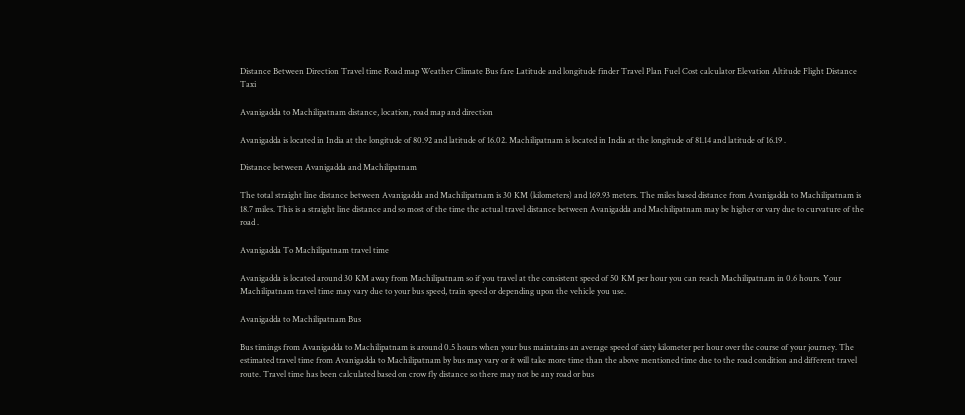Distance Between Direction Travel time Road map Weather Climate Bus fare Latitude and longitude finder Travel Plan Fuel Cost calculator Elevation Altitude Flight Distance Taxi

Avanigadda to Machilipatnam distance, location, road map and direction

Avanigadda is located in India at the longitude of 80.92 and latitude of 16.02. Machilipatnam is located in India at the longitude of 81.14 and latitude of 16.19 .

Distance between Avanigadda and Machilipatnam

The total straight line distance between Avanigadda and Machilipatnam is 30 KM (kilometers) and 169.93 meters. The miles based distance from Avanigadda to Machilipatnam is 18.7 miles. This is a straight line distance and so most of the time the actual travel distance between Avanigadda and Machilipatnam may be higher or vary due to curvature of the road .

Avanigadda To Machilipatnam travel time

Avanigadda is located around 30 KM away from Machilipatnam so if you travel at the consistent speed of 50 KM per hour you can reach Machilipatnam in 0.6 hours. Your Machilipatnam travel time may vary due to your bus speed, train speed or depending upon the vehicle you use.

Avanigadda to Machilipatnam Bus

Bus timings from Avanigadda to Machilipatnam is around 0.5 hours when your bus maintains an average speed of sixty kilometer per hour over the course of your journey. The estimated travel time from Avanigadda to Machilipatnam by bus may vary or it will take more time than the above mentioned time due to the road condition and different travel route. Travel time has been calculated based on crow fly distance so there may not be any road or bus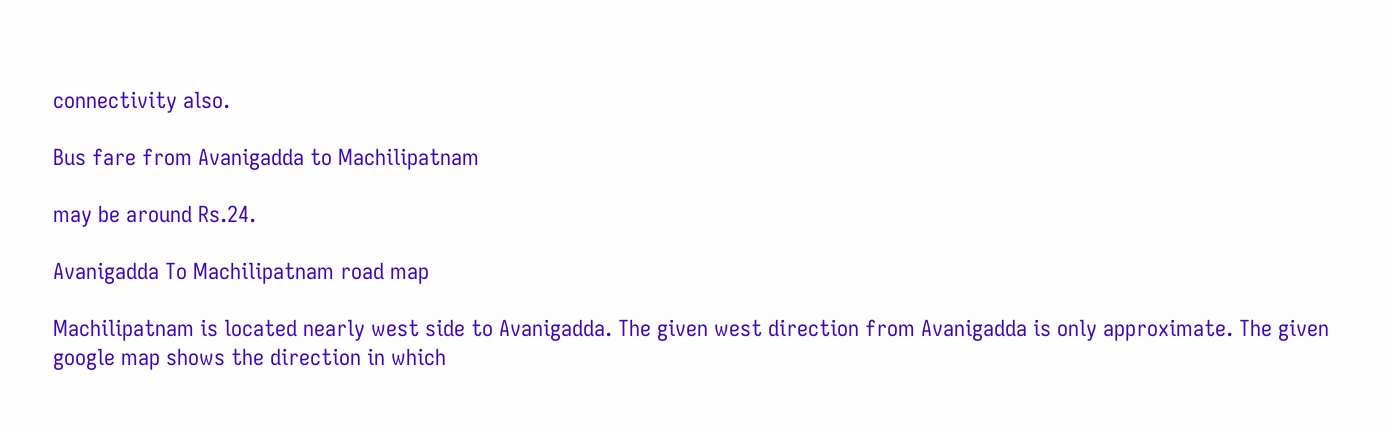connectivity also.

Bus fare from Avanigadda to Machilipatnam

may be around Rs.24.

Avanigadda To Machilipatnam road map

Machilipatnam is located nearly west side to Avanigadda. The given west direction from Avanigadda is only approximate. The given google map shows the direction in which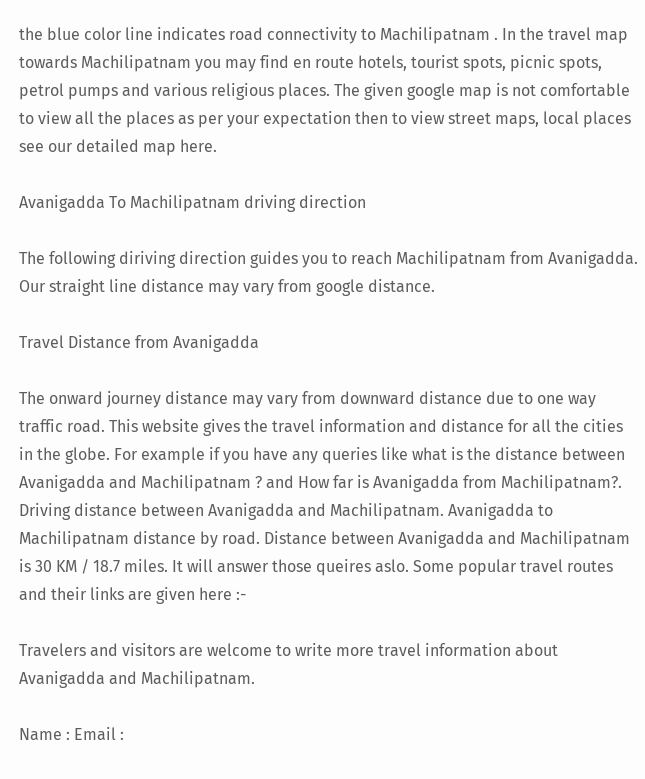the blue color line indicates road connectivity to Machilipatnam . In the travel map towards Machilipatnam you may find en route hotels, tourist spots, picnic spots, petrol pumps and various religious places. The given google map is not comfortable to view all the places as per your expectation then to view street maps, local places see our detailed map here.

Avanigadda To Machilipatnam driving direction

The following diriving direction guides you to reach Machilipatnam from Avanigadda. Our straight line distance may vary from google distance.

Travel Distance from Avanigadda

The onward journey distance may vary from downward distance due to one way traffic road. This website gives the travel information and distance for all the cities in the globe. For example if you have any queries like what is the distance between Avanigadda and Machilipatnam ? and How far is Avanigadda from Machilipatnam?. Driving distance between Avanigadda and Machilipatnam. Avanigadda to Machilipatnam distance by road. Distance between Avanigadda and Machilipatnam is 30 KM / 18.7 miles. It will answer those queires aslo. Some popular travel routes and their links are given here :-

Travelers and visitors are welcome to write more travel information about Avanigadda and Machilipatnam.

Name : Email :